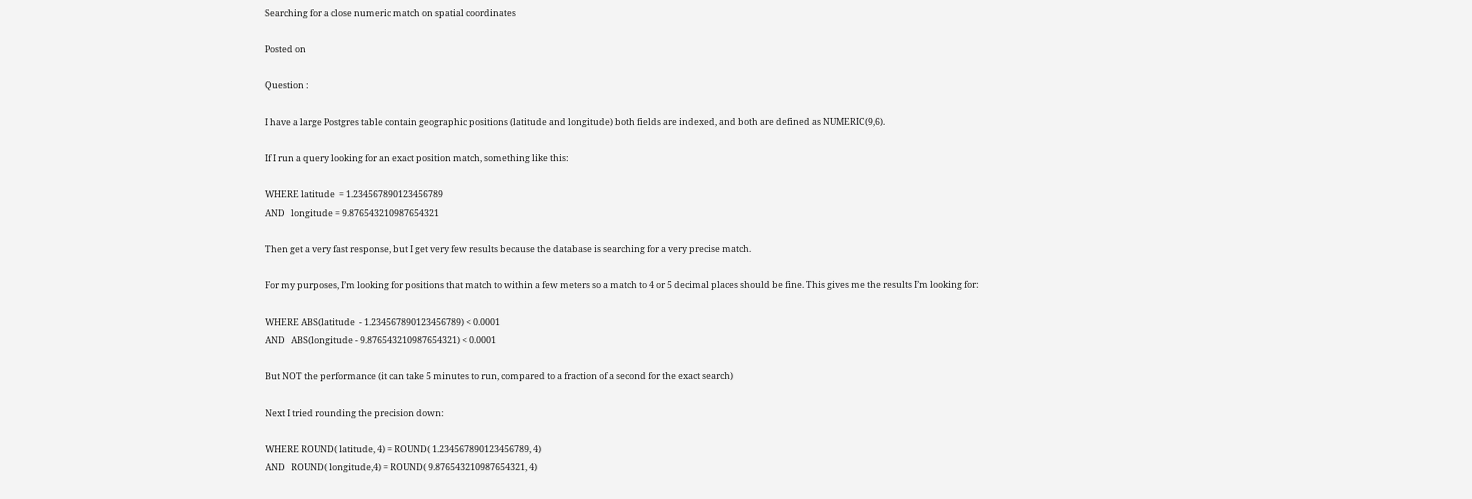Searching for a close numeric match on spatial coordinates

Posted on

Question :

I have a large Postgres table contain geographic positions (latitude and longitude) both fields are indexed, and both are defined as NUMERIC(9,6).

If I run a query looking for an exact position match, something like this:

WHERE latitude  = 1.234567890123456789
AND   longitude = 9.876543210987654321

Then get a very fast response, but I get very few results because the database is searching for a very precise match.

For my purposes, I’m looking for positions that match to within a few meters so a match to 4 or 5 decimal places should be fine. This gives me the results I’m looking for:

WHERE ABS(latitude  - 1.234567890123456789) < 0.0001
AND   ABS(longitude - 9.876543210987654321) < 0.0001

But NOT the performance (it can take 5 minutes to run, compared to a fraction of a second for the exact search)

Next I tried rounding the precision down:

WHERE ROUND( latitude, 4) = ROUND( 1.234567890123456789, 4)
AND   ROUND( longitude,4) = ROUND( 9.876543210987654321, 4)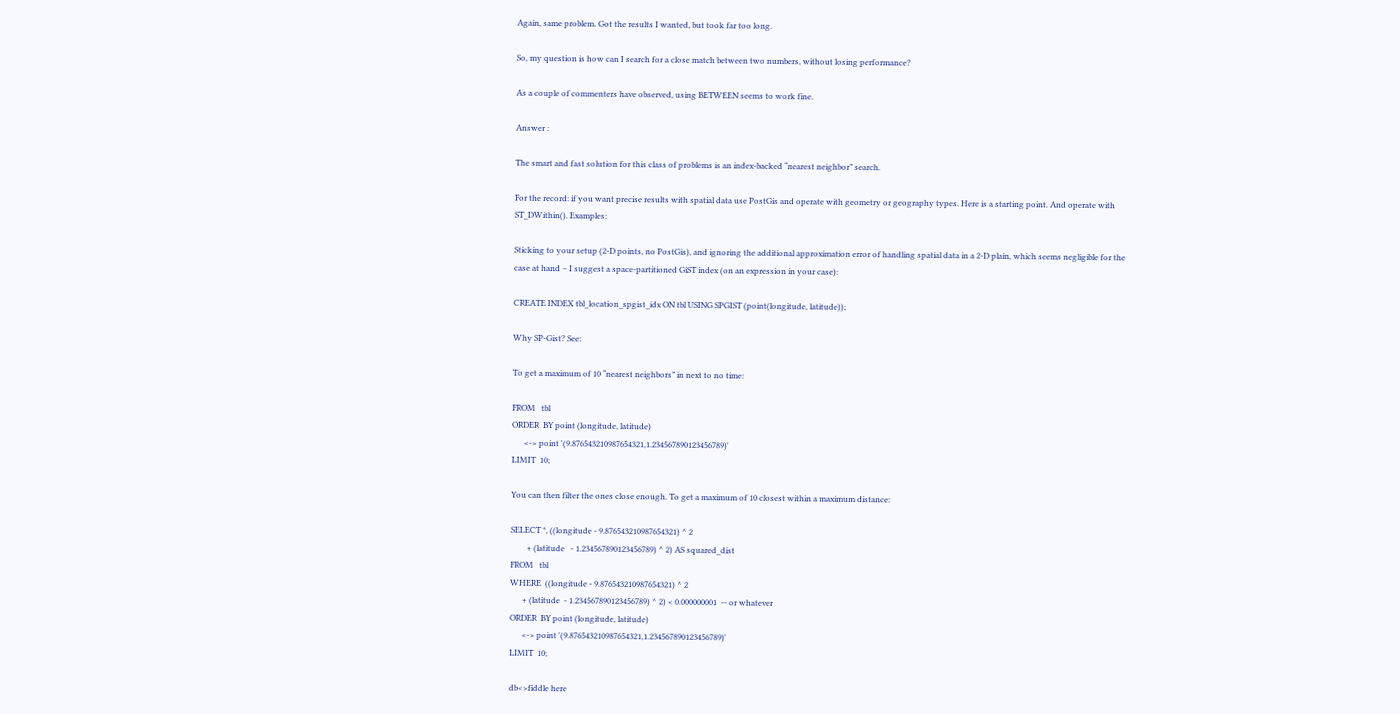Again, same problem. Got the results I wanted, but took far too long.

So, my question is how can I search for a close match between two numbers, without losing performance?

As a couple of commenters have observed, using BETWEEN seems to work fine.

Answer :

The smart and fast solution for this class of problems is an index-backed “nearest neighbor” search.

For the record: if you want precise results with spatial data use PostGis and operate with geometry or geography types. Here is a starting point. And operate with ST_DWithin(). Examples:

Sticking to your setup (2-D points, no PostGis), and ignoring the additional approximation error of handling spatial data in a 2-D plain, which seems negligible for the case at hand – I suggest a space-partitioned GiST index (on an expression in your case):

CREATE INDEX tbl_location_spgist_idx ON tbl USING SPGIST (point(longitude, latitude));

Why SP-Gist? See:

To get a maximum of 10 “nearest neighbors” in next to no time:

FROM   tbl
ORDER  BY point (longitude, latitude)
      <-> point '(9.876543210987654321,1.234567890123456789)'
LIMIT  10;

You can then filter the ones close enough. To get a maximum of 10 closest within a maximum distance:

SELECT *, ((longitude - 9.876543210987654321) ^ 2
        + (latitude   - 1.234567890123456789) ^ 2) AS squared_dist
FROM   tbl
WHERE  ((longitude - 9.876543210987654321) ^ 2
      + (latitude  - 1.234567890123456789) ^ 2) < 0.000000001  -- or whatever
ORDER  BY point (longitude, latitude)
      <-> point '(9.876543210987654321,1.234567890123456789)'
LIMIT  10;

db<>fiddle here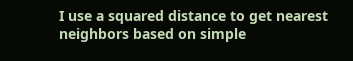I use a squared distance to get nearest neighbors based on simple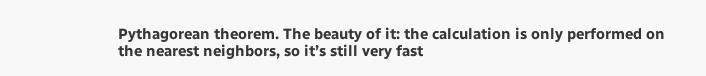Pythagorean theorem. The beauty of it: the calculation is only performed on the nearest neighbors, so it’s still very fast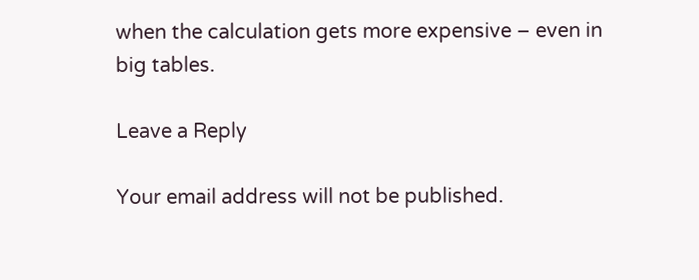when the calculation gets more expensive – even in big tables.

Leave a Reply

Your email address will not be published.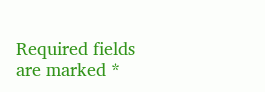Required fields are marked *